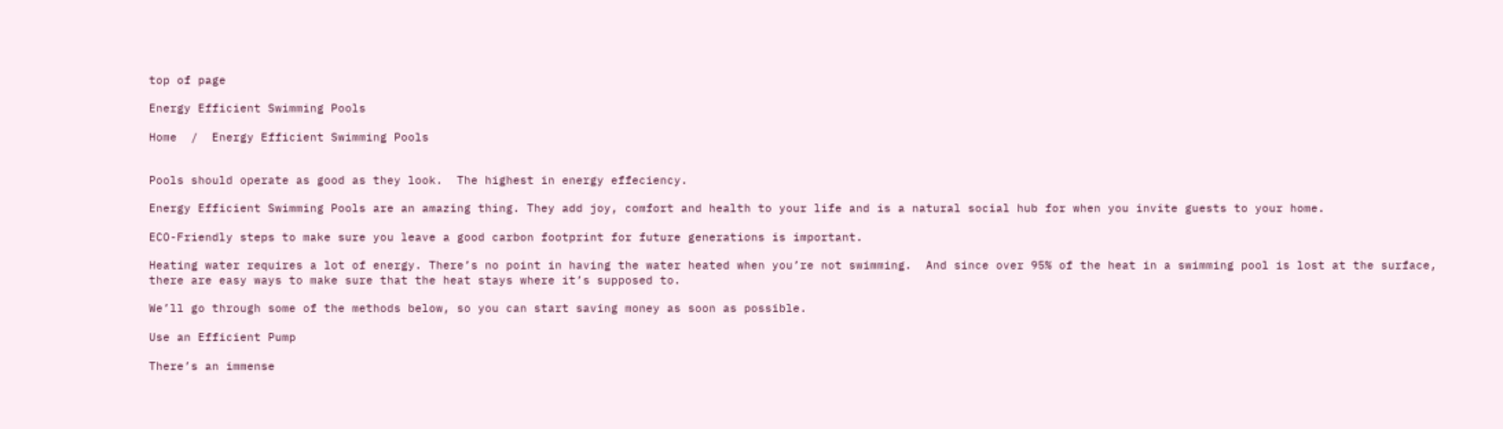top of page

Energy Efficient Swimming Pools

Home  /  Energy Efficient Swimming Pools


Pools should operate as good as they look.  The highest in energy effeciency.

Energy Efficient Swimming Pools are an amazing thing. They add joy, comfort and health to your life and is a natural social hub for when you invite guests to your home.

ECO-Friendly steps to make sure you leave a good carbon footprint for future generations is important.

Heating water requires a lot of energy. There’s no point in having the water heated when you’re not swimming.  And since over 95% of the heat in a swimming pool is lost at the surface, there are easy ways to make sure that the heat stays where it’s supposed to.

We’ll go through some of the methods below, so you can start saving money as soon as possible.

Use an Efficient Pump

There’s an immense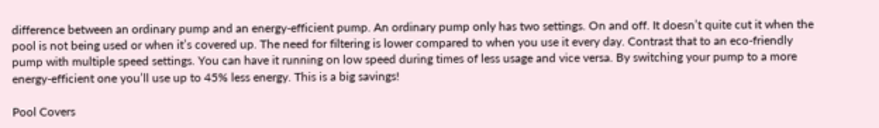difference between an ordinary pump and an energy-efficient pump. An ordinary pump only has two settings. On and off. It doesn’t quite cut it when the pool is not being used or when it’s covered up. The need for filtering is lower compared to when you use it every day. Contrast that to an eco-friendly pump with multiple speed settings. You can have it running on low speed during times of less usage and vice versa. By switching your pump to a more energy-efficient one you’ll use up to 45% less energy. This is a big savings!

Pool Covers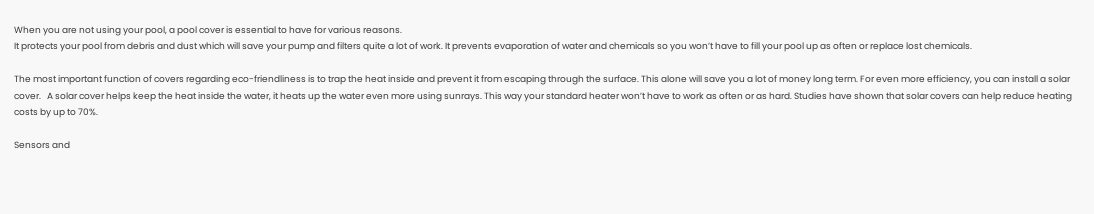When you are not using your pool, a pool cover is essential to have for various reasons.
It protects your pool from debris and dust which will save your pump and filters quite a lot of work. It prevents evaporation of water and chemicals so you won’t have to fill your pool up as often or replace lost chemicals.

The most important function of covers regarding eco-friendliness is to trap the heat inside and prevent it from escaping through the surface. This alone will save you a lot of money long term. For even more efficiency, you can install a solar cover.   A solar cover helps keep the heat inside the water, it heats up the water even more using sunrays. This way your standard heater won’t have to work as often or as hard. Studies have shown that solar covers can help reduce heating costs by up to 70%.

Sensors and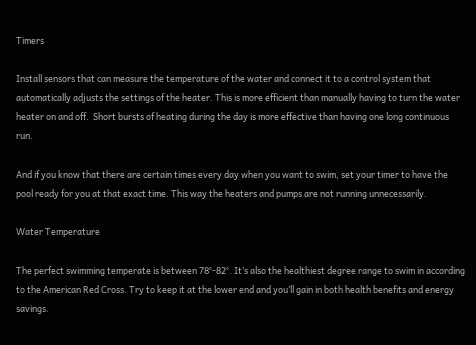Timers

Install sensors that can measure the temperature of the water and connect it to a control system that automatically adjusts the settings of the heater. This is more efficient than manually having to turn the water heater on and off.  Short bursts of heating during the day is more effective than having one long continuous run.

And if you know that there are certain times every day when you want to swim, set your timer to have the pool ready for you at that exact time. This way the heaters and pumps are not running unnecessarily.

Water Temperature

The perfect swimming temperate is between 78°-82°. It’s also the healthiest degree range to swim in according to the American Red Cross. Try to keep it at the lower end and you’ll gain in both health benefits and energy savings.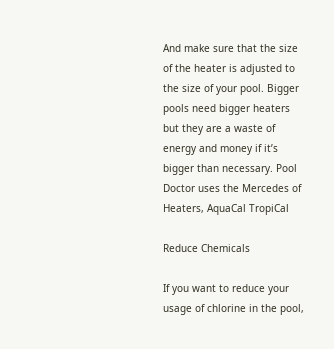And make sure that the size of the heater is adjusted to the size of your pool. Bigger pools need bigger heaters but they are a waste of energy and money if it’s bigger than necessary. Pool Doctor uses the Mercedes of Heaters, AquaCal TropiCal

Reduce Chemicals

If you want to reduce your usage of chlorine in the pool,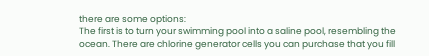there are some options:
The first is to turn your swimming pool into a saline pool, resembling the ocean. There are chlorine generator cells you can purchase that you fill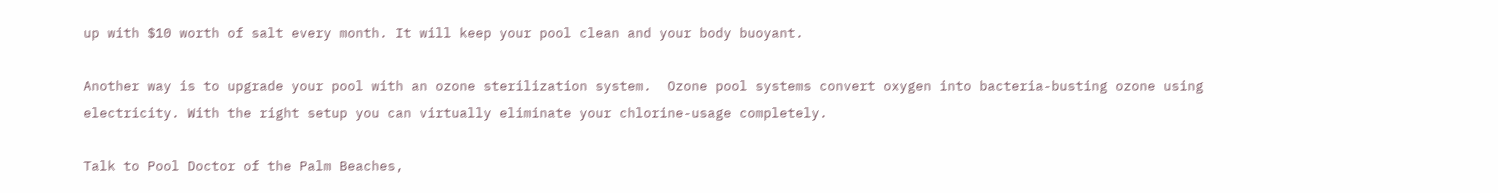up with $10 worth of salt every month. It will keep your pool clean and your body buoyant.

Another way is to upgrade your pool with an ozone sterilization system.  Ozone pool systems convert oxygen into bacteria-busting ozone using electricity. With the right setup you can virtually eliminate your chlorine-usage completely.

Talk to Pool Doctor of the Palm Beaches,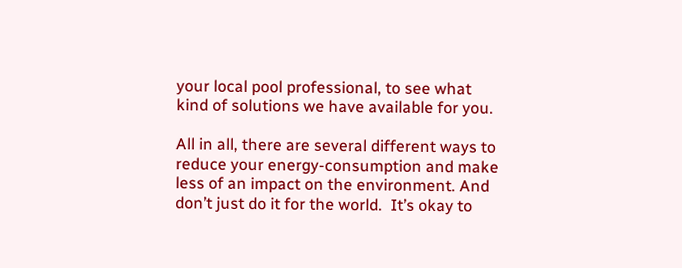your local pool professional, to see what kind of solutions we have available for you.

All in all, there are several different ways to reduce your energy-consumption and make less of an impact on the environment. And don’t just do it for the world.  It’s okay to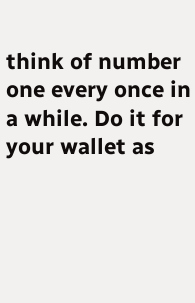think of number one every once in a while. Do it for your wallet as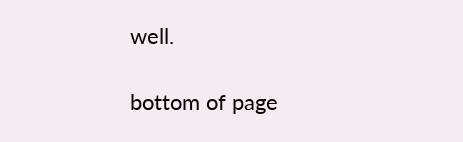well.

bottom of page